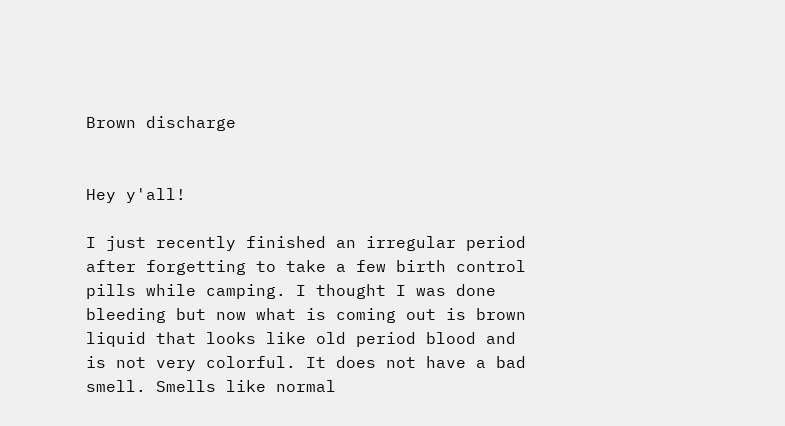Brown discharge


Hey y'all!

I just recently finished an irregular period after forgetting to take a few birth control pills while camping. I thought I was done bleeding but now what is coming out is brown liquid that looks like old period blood and is not very colorful. It does not have a bad smell. Smells like normal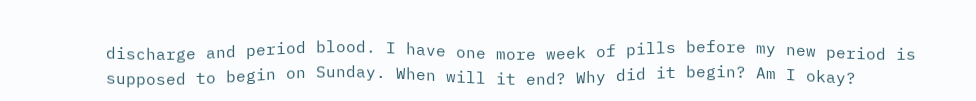discharge and period blood. I have one more week of pills before my new period is supposed to begin on Sunday. When will it end? Why did it begin? Am I okay?